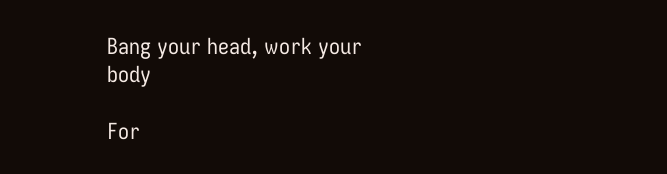Bang your head, work your body

For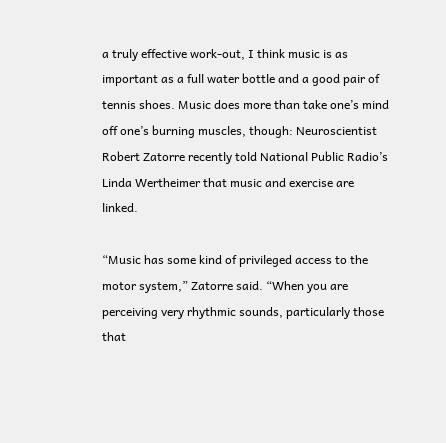a truly effective work-out, I think music is as important as a full water bottle and a good pair of tennis shoes. Music does more than take one’s mind off one’s burning muscles, though: Neuroscientist Robert Zatorre recently told National Public Radio’s Linda Wertheimer that music and exercise are linked.

“Music has some kind of privileged access to the motor system,” Zatorre said. “When you are perceiving very rhythmic sounds, particularly those that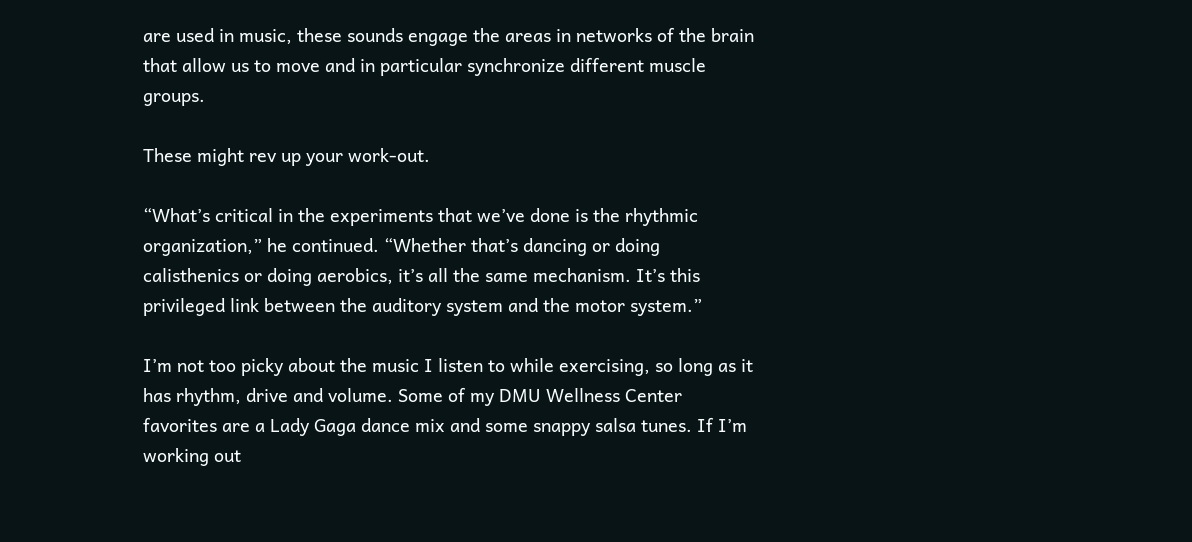are used in music, these sounds engage the areas in networks of the brain that allow us to move and in particular synchronize different muscle groups.

These might rev up your work-out.

“What’s critical in the experiments that we’ve done is the rhythmic organization,” he continued. “Whether that’s dancing or doing calisthenics or doing aerobics, it’s all the same mechanism. It’s this privileged link between the auditory system and the motor system.”

I’m not too picky about the music I listen to while exercising, so long as it has rhythm, drive and volume. Some of my DMU Wellness Center favorites are a Lady Gaga dance mix and some snappy salsa tunes. If I’m working out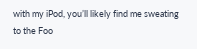with my iPod, you’ll likely find me sweating to the Foo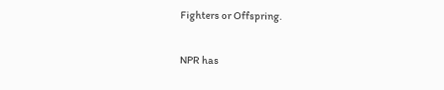Fighters or Offspring.

NPR has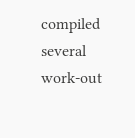compiled several work-out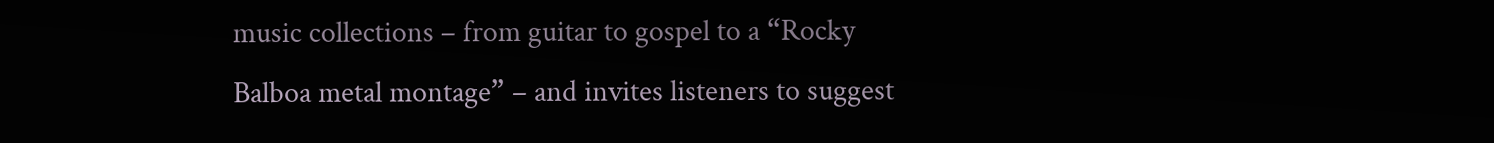music collections – from guitar to gospel to a “Rocky Balboa metal montage” – and invites listeners to suggest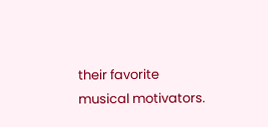their favorite musical motivators.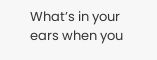What’s in your ears when you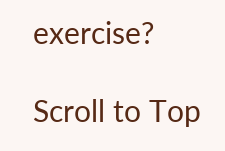exercise?

Scroll to Top